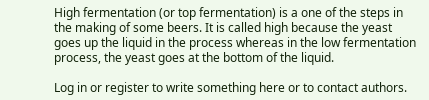High fermentation (or top fermentation) is a one of the steps in the making of some beers. It is called high because the yeast goes up the liquid in the process whereas in the low fermentation process, the yeast goes at the bottom of the liquid.

Log in or register to write something here or to contact authors.